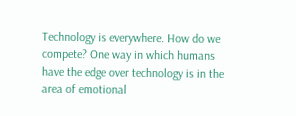Technology is everywhere. How do we compete? One way in which humans have the edge over technology is in the area of emotional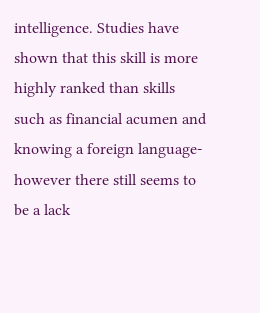intelligence. Studies have shown that this skill is more highly ranked than skills such as financial acumen and knowing a foreign language- however there still seems to be a lack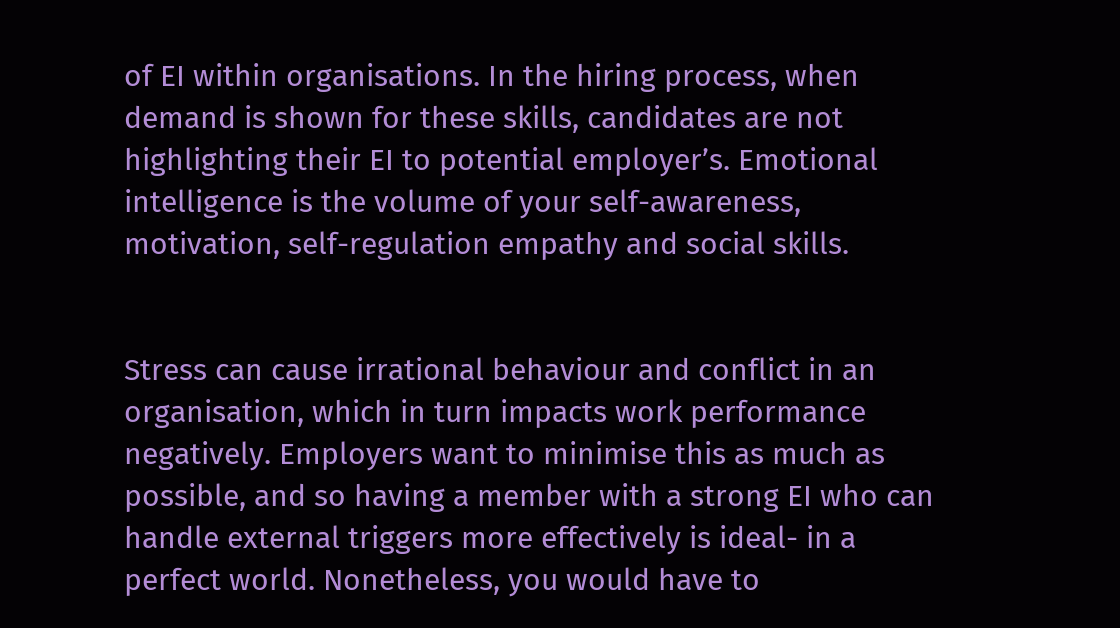of EI within organisations. In the hiring process, when demand is shown for these skills, candidates are not highlighting their EI to potential employer’s. Emotional intelligence is the volume of your self-awareness, motivation, self-regulation empathy and social skills.


Stress can cause irrational behaviour and conflict in an organisation, which in turn impacts work performance negatively. Employers want to minimise this as much as possible, and so having a member with a strong EI who can handle external triggers more effectively is ideal- in a perfect world. Nonetheless, you would have to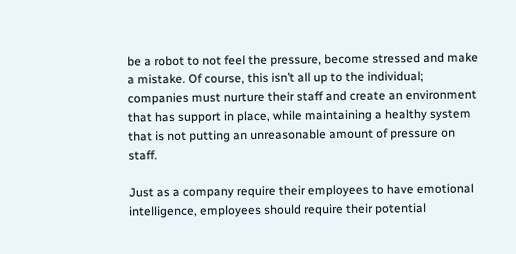be a robot to not feel the pressure, become stressed and make a mistake. Of course, this isn’t all up to the individual; companies must nurture their staff and create an environment that has support in place, while maintaining a healthy system that is not putting an unreasonable amount of pressure on staff.

Just as a company require their employees to have emotional intelligence, employees should require their potential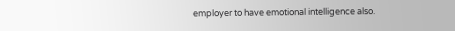employer to have emotional intelligence also.